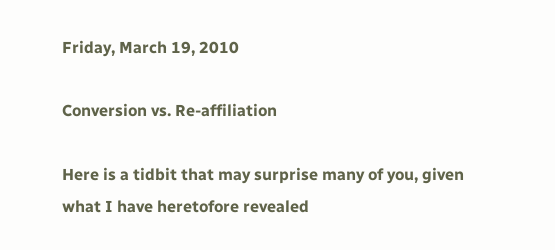Friday, March 19, 2010

Conversion vs. Re-affiliation

Here is a tidbit that may surprise many of you, given what I have heretofore revealed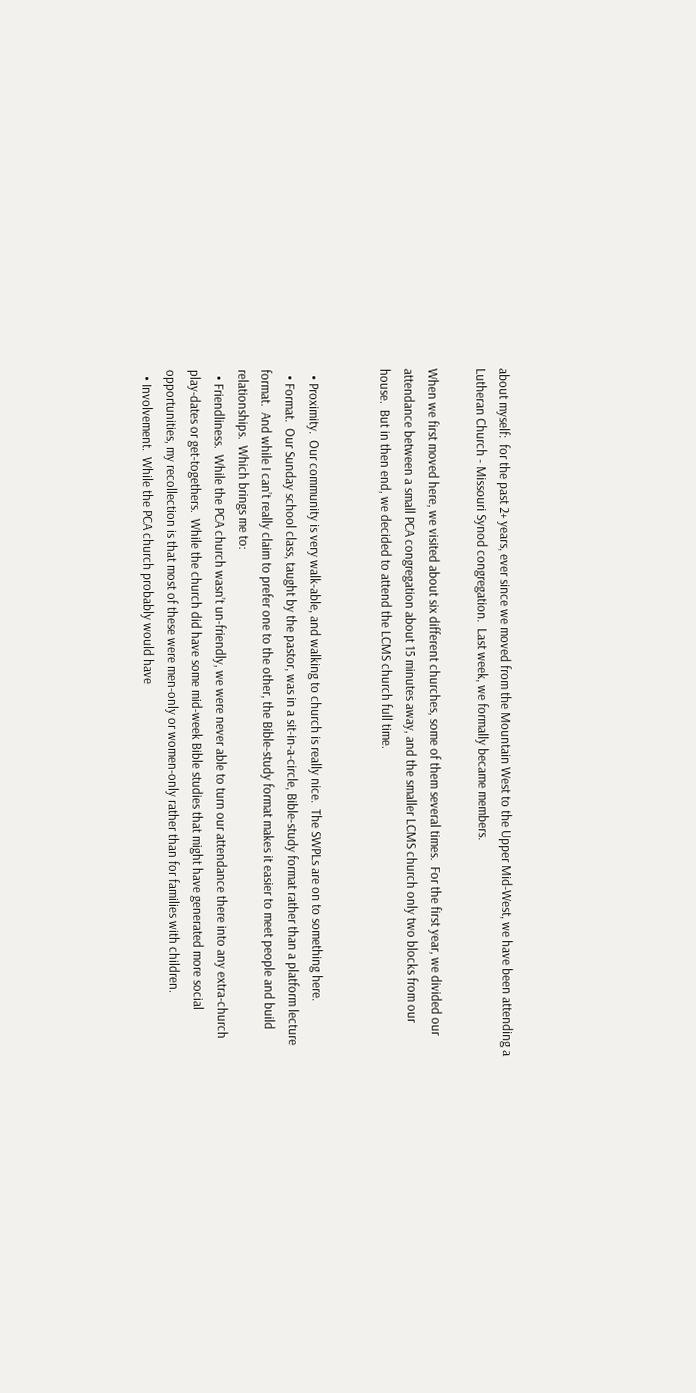about myself:  for the past 2+ years, ever since we moved from the Mountain West to the Upper Mid-West, we have been attending a Lutheran Church - Missouri Synod congregation.  Last week, we formally became members.

When we first moved here, we visited about six different churches, some of them several times.  For the first year, we divided our attendance between a small PCA congregation about 15 minutes away, and the smaller LCMS church only two blocks from our house.  But in then end, we decided to attend the LCMS church full time.


  • Proximity.  Our community is very walk-able, and walking to church is really nice.  The SWPLs are on to something here.
  • Format.  Our Sunday school class, taught by the pastor, was in a sit-in-a-circle, Bible-study format rather than a platform lecture format.  And while I can’t really claim to prefer one to the other, the Bible-study format makes it easier to meet people and build relationships.  Which brings me to:
  • Friendliness.  While the PCA church wasn’t un-friendly, we were never able to turn our attendance there into any extra-church play-dates or get-togethers.  While the church did have some mid-week Bible studies that might have generated more social opportunities, my recollection is that most of these were men-only or women-only rather than for families with children.
  • Involvement.  While the PCA church probably would have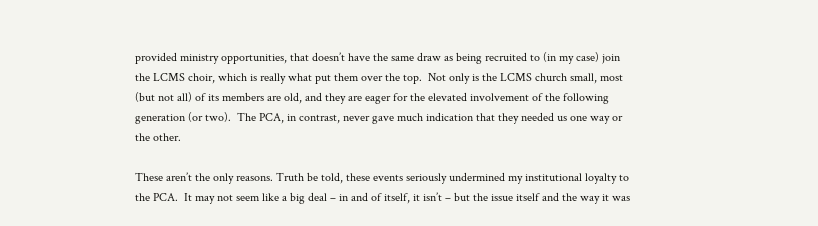provided ministry opportunities, that doesn’t have the same draw as being recruited to (in my case) join the LCMS choir, which is really what put them over the top.  Not only is the LCMS church small, most (but not all) of its members are old, and they are eager for the elevated involvement of the following generation (or two).  The PCA, in contrast, never gave much indication that they needed us one way or the other.

These aren’t the only reasons. Truth be told, these events seriously undermined my institutional loyalty to the PCA.  It may not seem like a big deal – in and of itself, it isn’t – but the issue itself and the way it was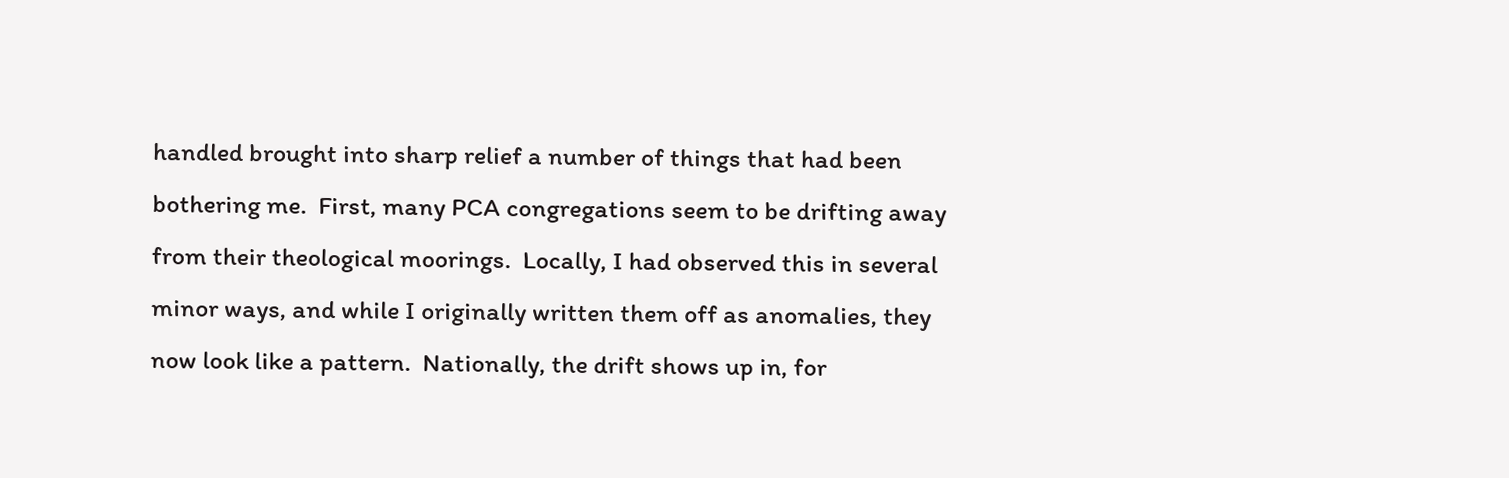handled brought into sharp relief a number of things that had been bothering me.  First, many PCA congregations seem to be drifting away from their theological moorings.  Locally, I had observed this in several minor ways, and while I originally written them off as anomalies, they now look like a pattern.  Nationally, the drift shows up in, for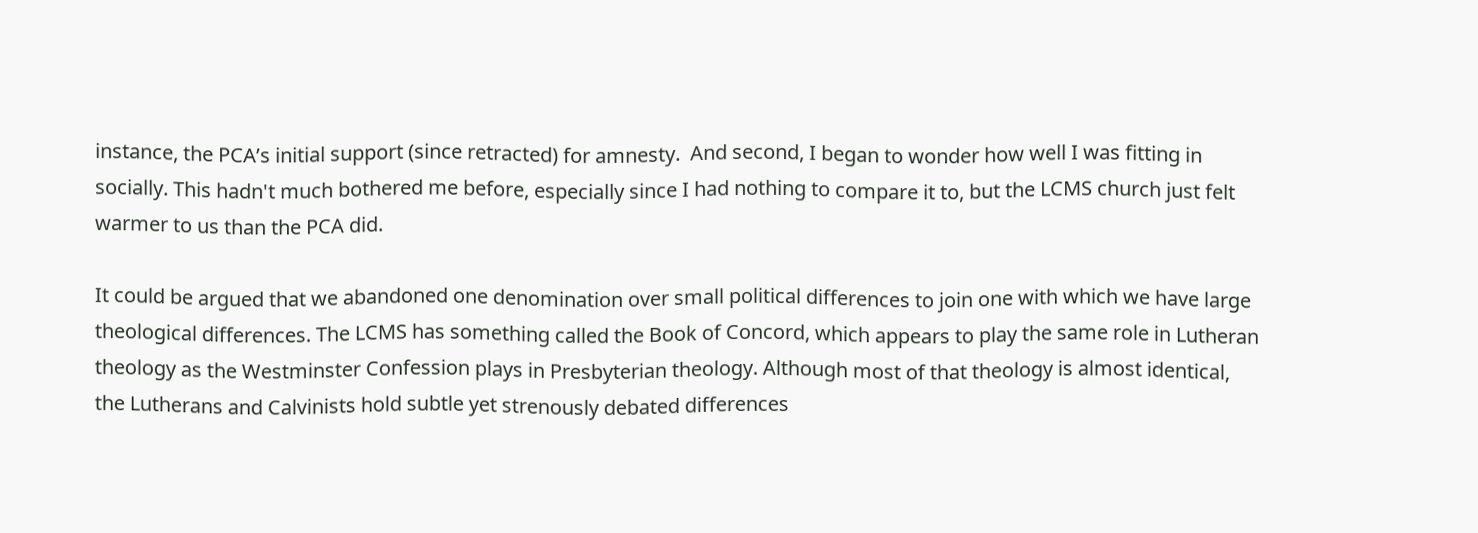instance, the PCA’s initial support (since retracted) for amnesty.  And second, I began to wonder how well I was fitting in socially. This hadn't much bothered me before, especially since I had nothing to compare it to, but the LCMS church just felt warmer to us than the PCA did.

It could be argued that we abandoned one denomination over small political differences to join one with which we have large theological differences. The LCMS has something called the Book of Concord, which appears to play the same role in Lutheran theology as the Westminster Confession plays in Presbyterian theology. Although most of that theology is almost identical, the Lutherans and Calvinists hold subtle yet strenously debated differences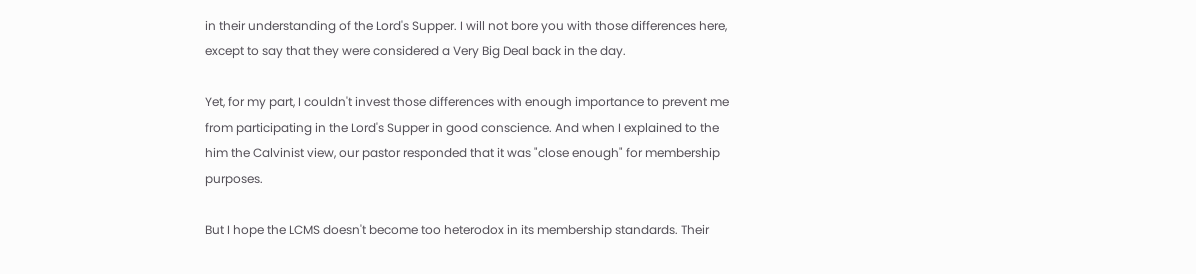in their understanding of the Lord's Supper. I will not bore you with those differences here, except to say that they were considered a Very Big Deal back in the day.

Yet, for my part, I couldn't invest those differences with enough importance to prevent me from participating in the Lord's Supper in good conscience. And when I explained to the him the Calvinist view, our pastor responded that it was "close enough" for membership purposes.

But I hope the LCMS doesn't become too heterodox in its membership standards. Their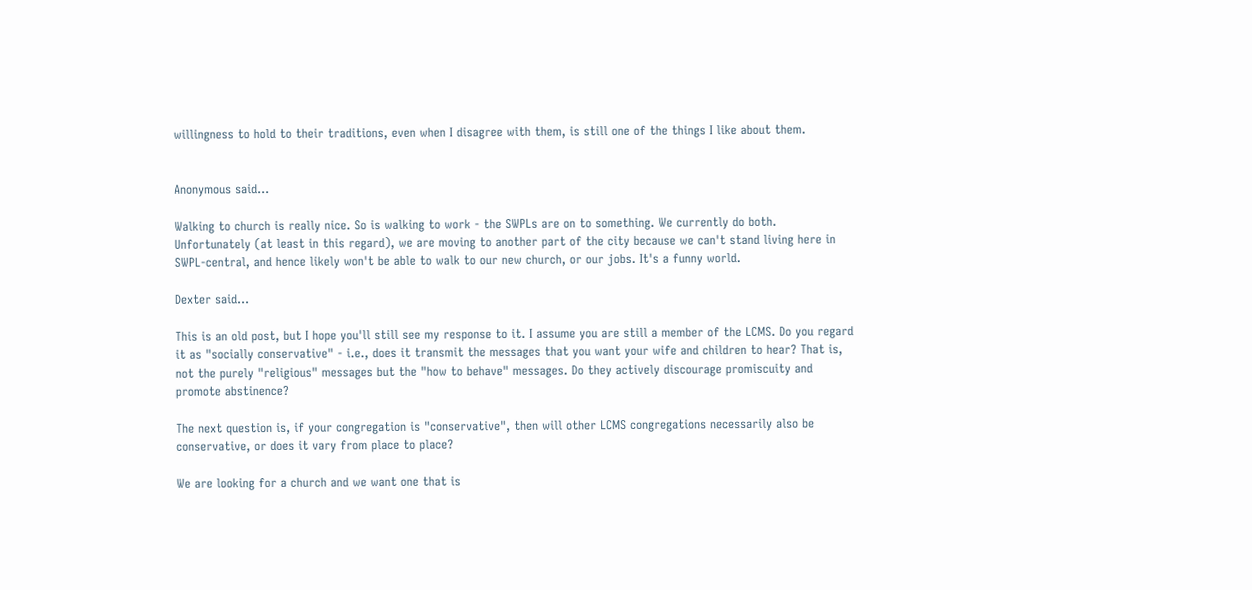willingness to hold to their traditions, even when I disagree with them, is still one of the things I like about them.


Anonymous said...

Walking to church is really nice. So is walking to work - the SWPLs are on to something. We currently do both. Unfortunately (at least in this regard), we are moving to another part of the city because we can't stand living here in SWPL-central, and hence likely won't be able to walk to our new church, or our jobs. It's a funny world.

Dexter said...

This is an old post, but I hope you'll still see my response to it. I assume you are still a member of the LCMS. Do you regard it as "socially conservative" - i.e., does it transmit the messages that you want your wife and children to hear? That is, not the purely "religious" messages but the "how to behave" messages. Do they actively discourage promiscuity and promote abstinence?

The next question is, if your congregation is "conservative", then will other LCMS congregations necessarily also be conservative, or does it vary from place to place?

We are looking for a church and we want one that is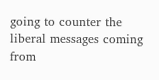going to counter the liberal messages coming from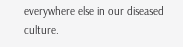everywhere else in our diseased culture.